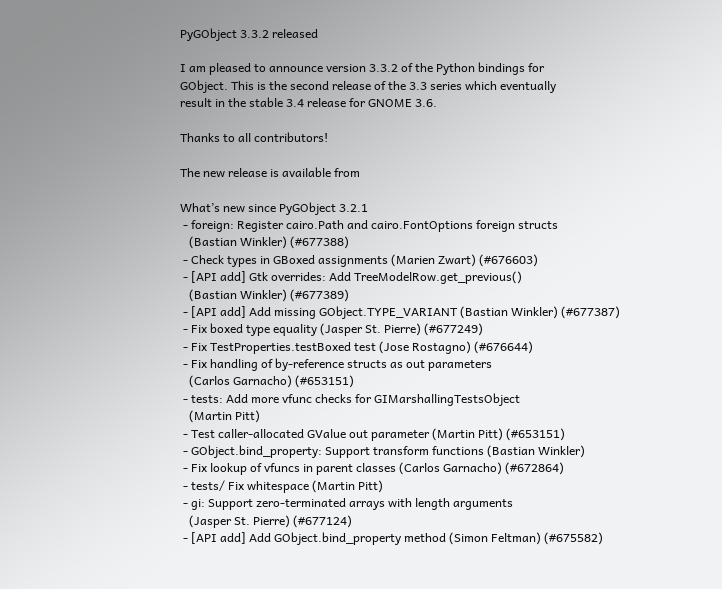PyGObject 3.3.2 released

I am pleased to announce version 3.3.2 of the Python bindings for
GObject. This is the second release of the 3.3 series which eventually
result in the stable 3.4 release for GNOME 3.6.

Thanks to all contributors!

The new release is available from

What’s new since PyGObject 3.2.1
 - foreign: Register cairo.Path and cairo.FontOptions foreign structs
   (Bastian Winkler) (#677388)
 - Check types in GBoxed assignments (Marien Zwart) (#676603)
 - [API add] Gtk overrides: Add TreeModelRow.get_previous()
   (Bastian Winkler) (#677389)
 - [API add] Add missing GObject.TYPE_VARIANT (Bastian Winkler) (#677387)
 - Fix boxed type equality (Jasper St. Pierre) (#677249)
 - Fix TestProperties.testBoxed test (Jose Rostagno) (#676644)
 - Fix handling of by-reference structs as out parameters
   (Carlos Garnacho) (#653151)
 - tests: Add more vfunc checks for GIMarshallingTestsObject
   (Martin Pitt)
 - Test caller-allocated GValue out parameter (Martin Pitt) (#653151)
 - GObject.bind_property: Support transform functions (Bastian Winkler)
 - Fix lookup of vfuncs in parent classes (Carlos Garnacho) (#672864)
 - tests/ Fix whitespace (Martin Pitt)
 - gi: Support zero-terminated arrays with length arguments
   (Jasper St. Pierre) (#677124)
 - [API add] Add GObject.bind_property method (Simon Feltman) (#675582)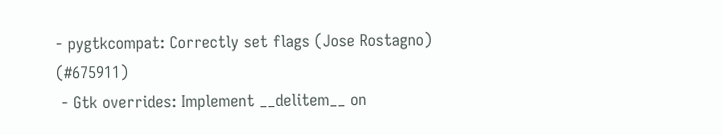- pygtkcompat: Correctly set flags (Jose Rostagno) (#675911)
 - Gtk overrides: Implement __delitem__ on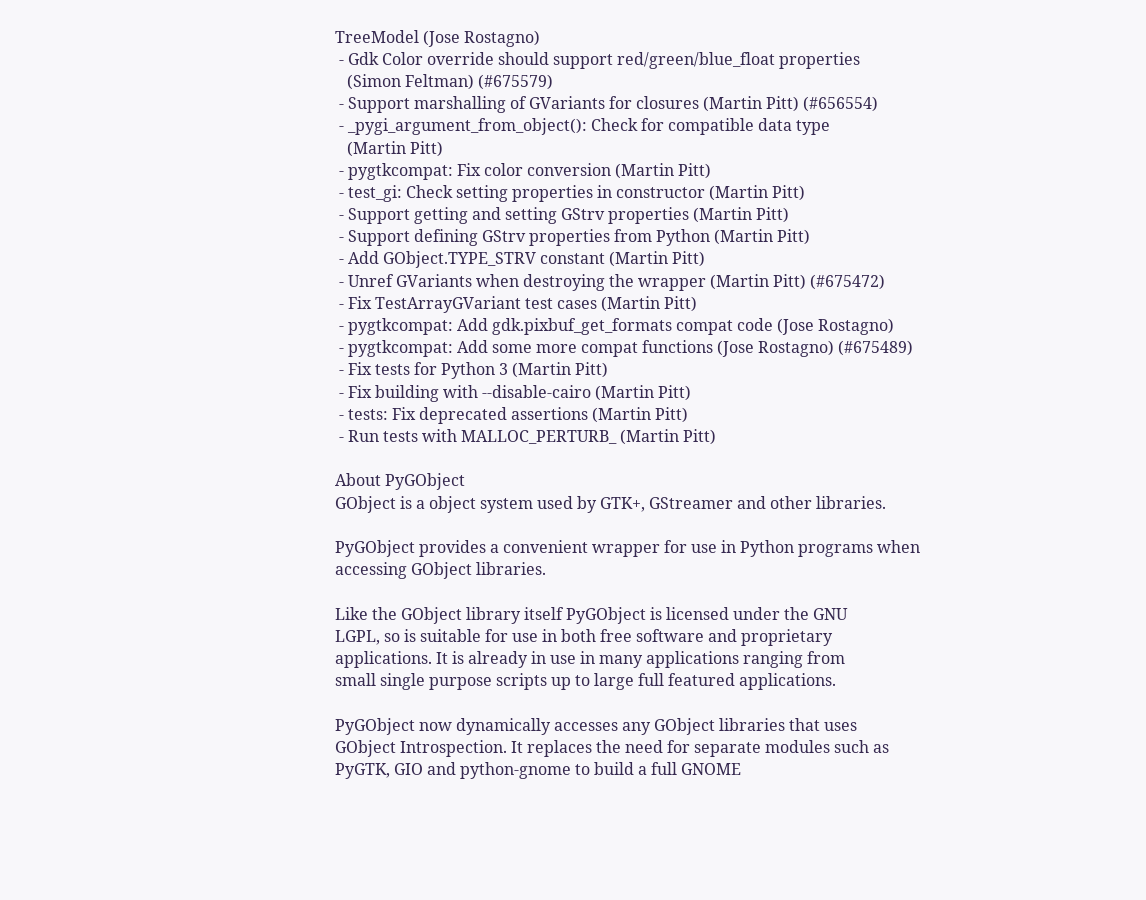TreeModel (Jose Rostagno)
 - Gdk Color override should support red/green/blue_float properties
   (Simon Feltman) (#675579)
 - Support marshalling of GVariants for closures (Martin Pitt) (#656554)
 - _pygi_argument_from_object(): Check for compatible data type
   (Martin Pitt)
 - pygtkcompat: Fix color conversion (Martin Pitt)
 - test_gi: Check setting properties in constructor (Martin Pitt)
 - Support getting and setting GStrv properties (Martin Pitt)
 - Support defining GStrv properties from Python (Martin Pitt)
 - Add GObject.TYPE_STRV constant (Martin Pitt)
 - Unref GVariants when destroying the wrapper (Martin Pitt) (#675472)
 - Fix TestArrayGVariant test cases (Martin Pitt)
 - pygtkcompat: Add gdk.pixbuf_get_formats compat code (Jose Rostagno)
 - pygtkcompat: Add some more compat functions (Jose Rostagno) (#675489)
 - Fix tests for Python 3 (Martin Pitt)
 - Fix building with --disable-cairo (Martin Pitt)
 - tests: Fix deprecated assertions (Martin Pitt)
 - Run tests with MALLOC_PERTURB_ (Martin Pitt)

About PyGObject
GObject is a object system used by GTK+, GStreamer and other libraries.

PyGObject provides a convenient wrapper for use in Python programs when
accessing GObject libraries.

Like the GObject library itself PyGObject is licensed under the GNU
LGPL, so is suitable for use in both free software and proprietary
applications. It is already in use in many applications ranging from
small single purpose scripts up to large full featured applications.

PyGObject now dynamically accesses any GObject libraries that uses
GObject Introspection. It replaces the need for separate modules such as
PyGTK, GIO and python-gnome to build a full GNOME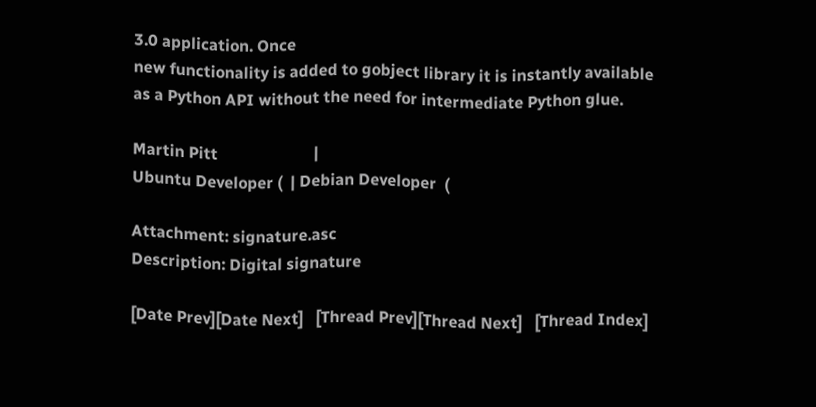3.0 application. Once
new functionality is added to gobject library it is instantly available
as a Python API without the need for intermediate Python glue.

Martin Pitt                        |
Ubuntu Developer (  | Debian Developer  (

Attachment: signature.asc
Description: Digital signature

[Date Prev][Date Next]   [Thread Prev][Thread Next]   [Thread Index]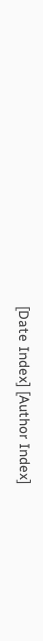[Date Index] [Author Index]